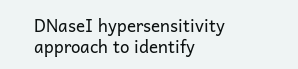DNaseI hypersensitivity approach to identify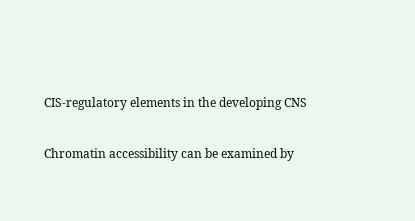CIS-regulatory elements in the developing CNS

Chromatin accessibility can be examined by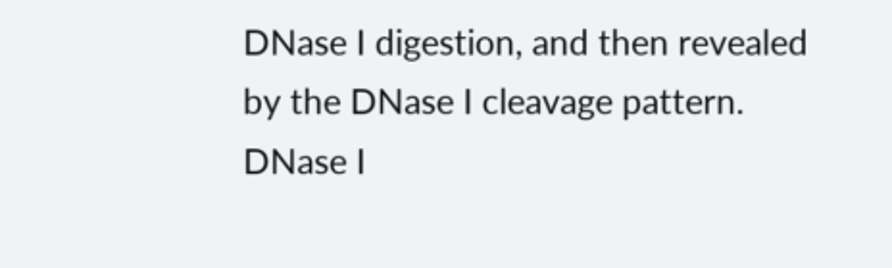DNase I digestion, and then revealed by the DNase I cleavage pattern. DNase I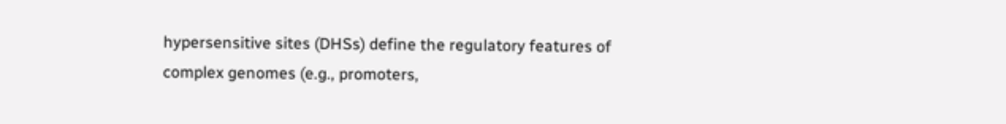hypersensitive sites (DHSs) define the regulatory features of complex genomes (e.g., promoters,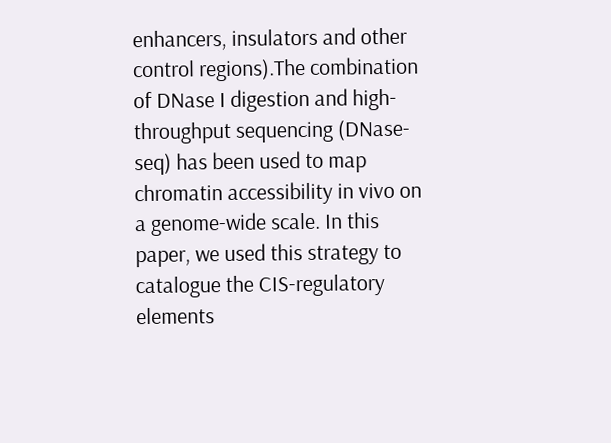enhancers, insulators and other control regions).The combination of DNase I digestion and high-throughput sequencing (DNase-seq) has been used to map chromatin accessibility in vivo on a genome-wide scale. In this paper, we used this strategy to catalogue the CIS-regulatory elements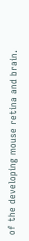of the developing mouse retina and brain.